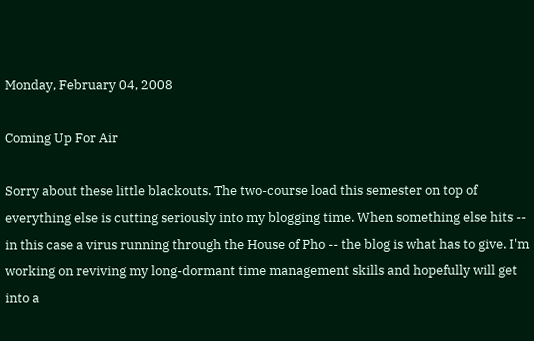Monday, February 04, 2008

Coming Up For Air

Sorry about these little blackouts. The two-course load this semester on top of everything else is cutting seriously into my blogging time. When something else hits -- in this case a virus running through the House of Pho -- the blog is what has to give. I'm working on reviving my long-dormant time management skills and hopefully will get into a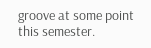groove at some point this semester.